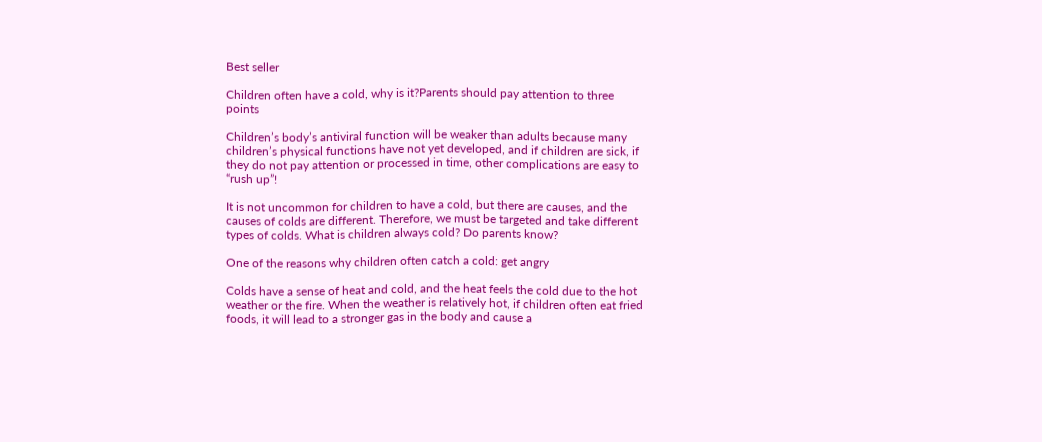Best seller

Children often have a cold, why is it?Parents should pay attention to three points

Children’s body’s antiviral function will be weaker than adults because many children’s physical functions have not yet developed, and if children are sick, if they do not pay attention or processed in time, other complications are easy to “rush up”!

It is not uncommon for children to have a cold, but there are causes, and the causes of colds are different. Therefore, we must be targeted and take different types of colds. What is children always cold? Do parents know?

One of the reasons why children often catch a cold: get angry

Colds have a sense of heat and cold, and the heat feels the cold due to the hot weather or the fire. When the weather is relatively hot, if children often eat fried foods, it will lead to a stronger gas in the body and cause a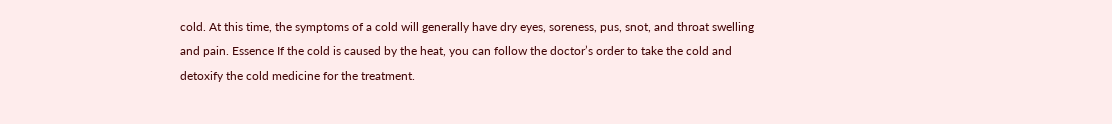cold. At this time, the symptoms of a cold will generally have dry eyes, soreness, pus, snot, and throat swelling and pain. Essence If the cold is caused by the heat, you can follow the doctor’s order to take the cold and detoxify the cold medicine for the treatment.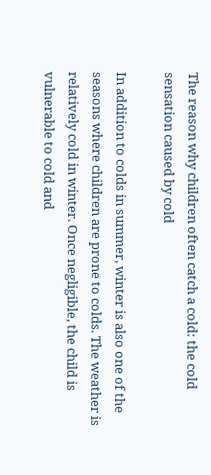The reason why children often catch a cold: the cold sensation caused by cold

In addition to colds in summer, winter is also one of the seasons where children are prone to colds. The weather is relatively cold in winter. Once negligible, the child is vulnerable to cold and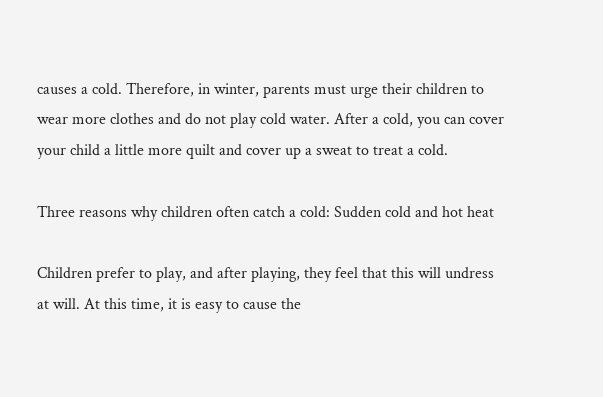causes a cold. Therefore, in winter, parents must urge their children to wear more clothes and do not play cold water. After a cold, you can cover your child a little more quilt and cover up a sweat to treat a cold.

Three reasons why children often catch a cold: Sudden cold and hot heat

Children prefer to play, and after playing, they feel that this will undress at will. At this time, it is easy to cause the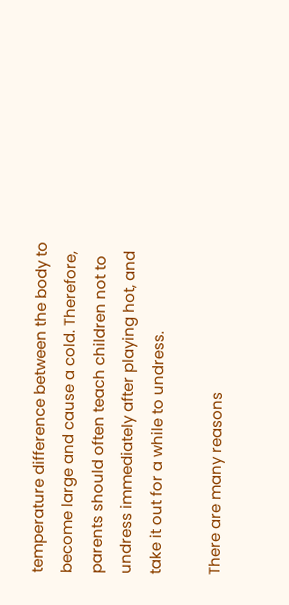temperature difference between the body to become large and cause a cold. Therefore, parents should often teach children not to undress immediately after playing hot, and take it out for a while to undress.

There are many reasons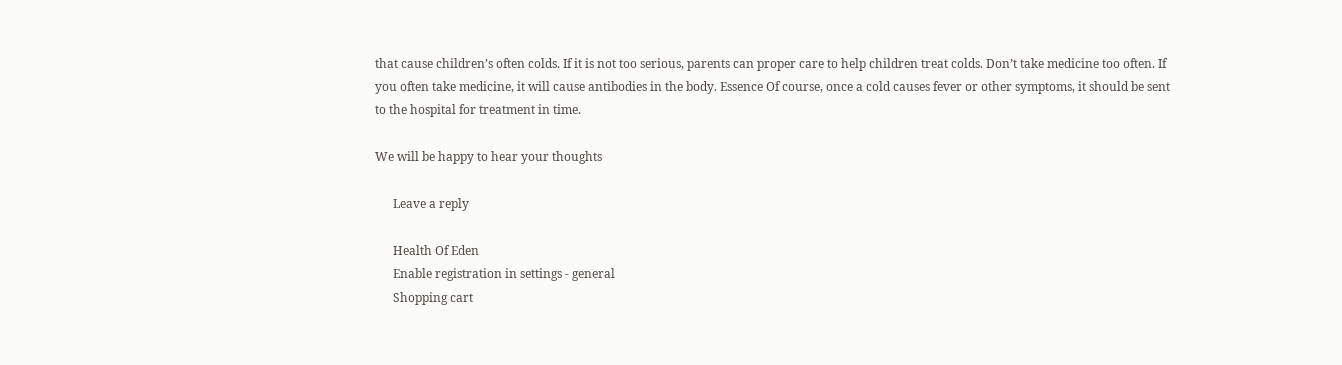that cause children’s often colds. If it is not too serious, parents can proper care to help children treat colds. Don’t take medicine too often. If you often take medicine, it will cause antibodies in the body. Essence Of course, once a cold causes fever or other symptoms, it should be sent to the hospital for treatment in time.

We will be happy to hear your thoughts

      Leave a reply

      Health Of Eden
      Enable registration in settings - general
      Shopping cart